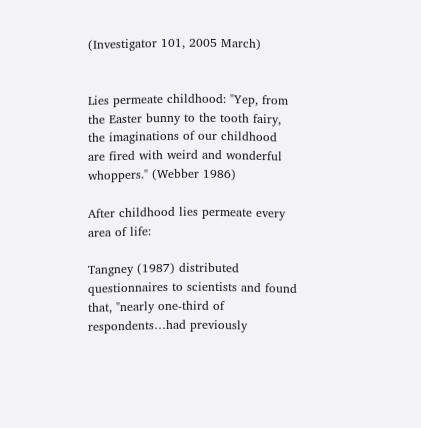(Investigator 101, 2005 March)


Lies permeate childhood: "Yep, from the Easter bunny to the tooth fairy, the imaginations of our childhood are fired with weird and wonderful whoppers." (Webber 1986)

After childhood lies permeate every area of life:

Tangney (1987) distributed questionnaires to scientists and found that, "nearly one-third of respondents…had previously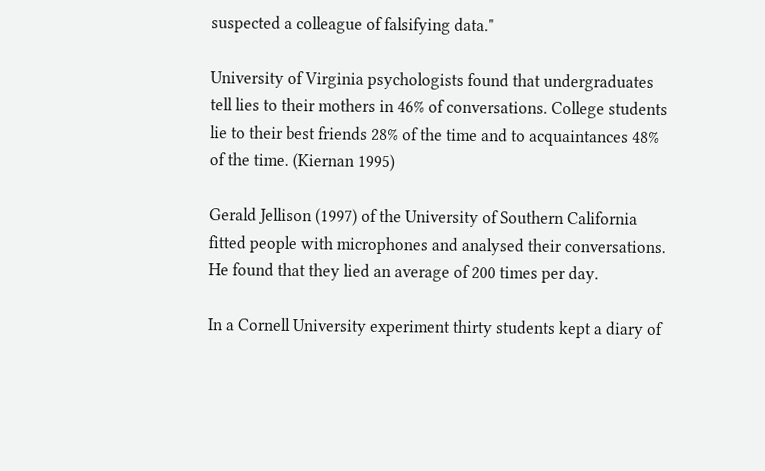suspected a colleague of falsifying data."

University of Virginia psychologists found that undergraduates tell lies to their mothers in 46% of conversations. College students lie to their best friends 28% of the time and to acquaintances 48% of the time. (Kiernan 1995)

Gerald Jellison (1997) of the University of Southern California fitted people with microphones and analysed their conversations. He found that they lied an average of 200 times per day.

In a Cornell University experiment thirty students kept a diary of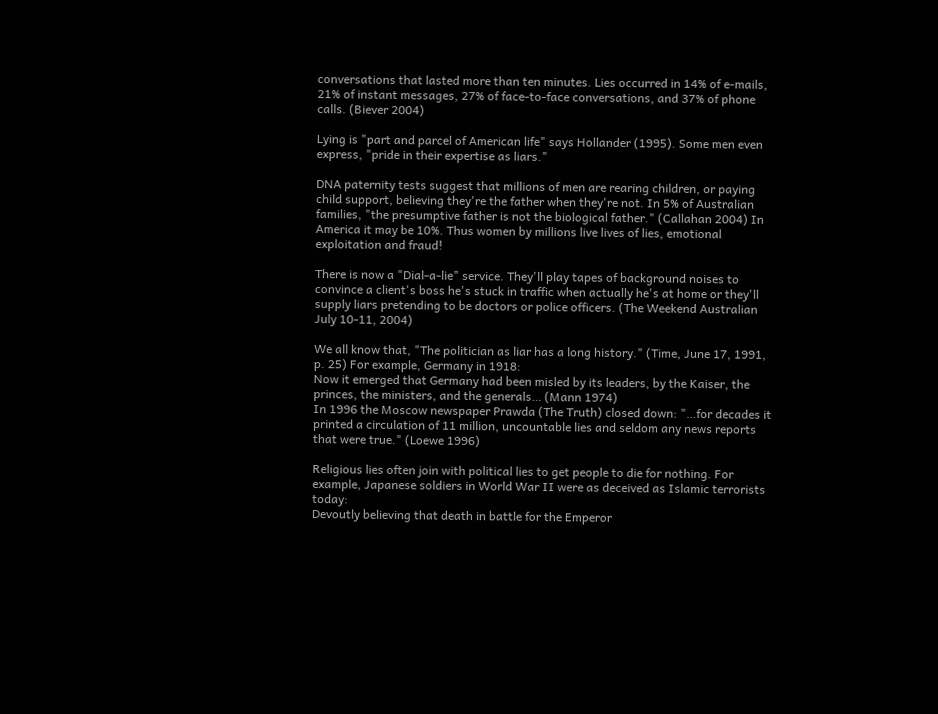conversations that lasted more than ten minutes. Lies occurred in 14% of e-mails, 21% of instant messages, 27% of face-to-face conversations, and 37% of phone calls. (Biever 2004)

Lying is "part and parcel of American life" says Hollander (1995). Some men even express, "pride in their expertise as liars."

DNA paternity tests suggest that millions of men are rearing children, or paying child support, believing they're the father when they're not. In 5% of Australian families, "the presumptive father is not the biological father." (Callahan 2004) In America it may be 10%. Thus women by millions live lives of lies, emotional exploitation and fraud!

There is now a "Dial-a-lie" service. They'll play tapes of background noises to convince a client's boss he's stuck in traffic when actually he's at home or they'll supply liars pretending to be doctors or police officers. (The Weekend Australian July 10-11, 2004)

We all know that, "The politician as liar has a long history." (Time, June 17, 1991, p. 25) For example, Germany in 1918:
Now it emerged that Germany had been misled by its leaders, by the Kaiser, the princes, the ministers, and the generals… (Mann 1974)
In 1996 the Moscow newspaper Prawda (The Truth) closed down: "…for decades it printed a circulation of 11 million, uncountable lies and seldom any news reports that were true." (Loewe 1996)

Religious lies often join with political lies to get people to die for nothing. For example, Japanese soldiers in World War II were as deceived as Islamic terrorists today:
Devoutly believing that death in battle for the Emperor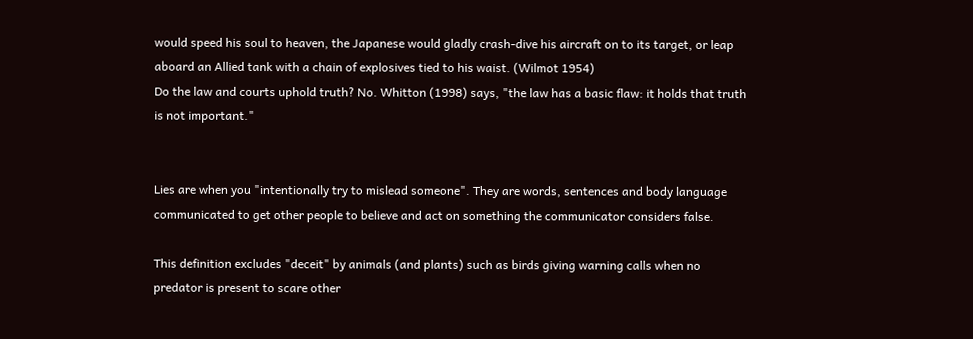would speed his soul to heaven, the Japanese would gladly crash-dive his aircraft on to its target, or leap aboard an Allied tank with a chain of explosives tied to his waist. (Wilmot 1954)
Do the law and courts uphold truth? No. Whitton (1998) says, "the law has a basic flaw: it holds that truth is not important."


Lies are when you "intentionally try to mislead someone". They are words, sentences and body language communicated to get other people to believe and act on something the communicator considers false.

This definition excludes "deceit" by animals (and plants) such as birds giving warning calls when no predator is present to scare other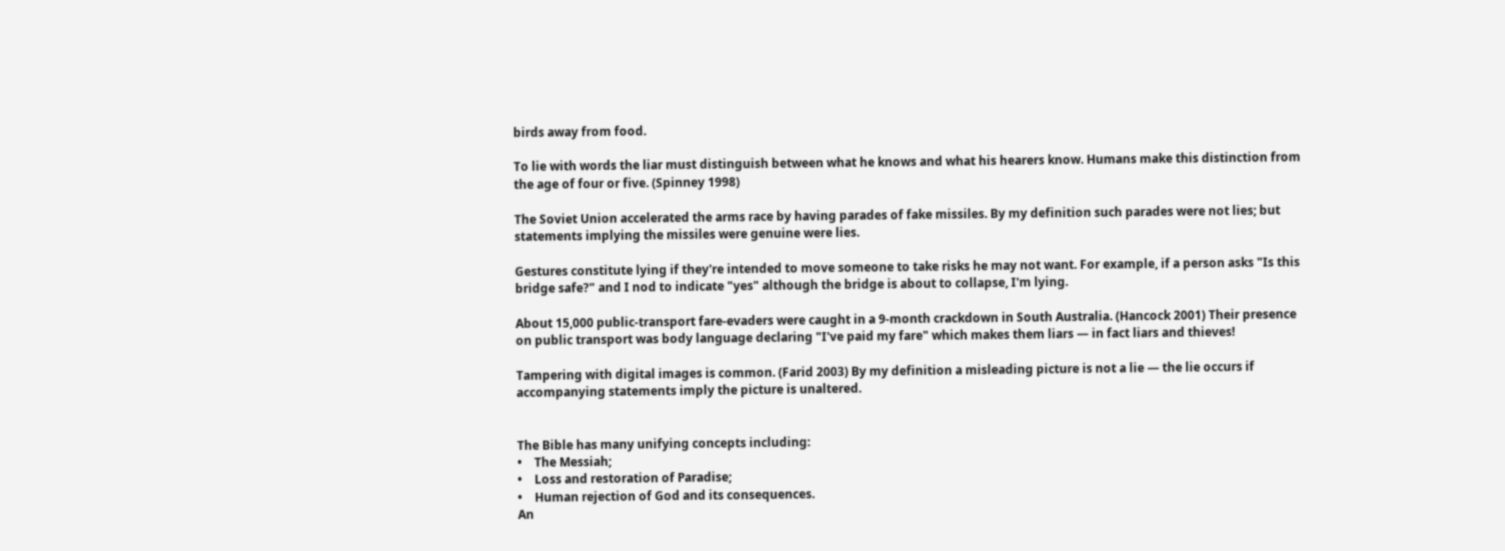birds away from food.

To lie with words the liar must distinguish between what he knows and what his hearers know. Humans make this distinction from the age of four or five. (Spinney 1998)

The Soviet Union accelerated the arms race by having parades of fake missiles. By my definition such parades were not lies; but statements implying the missiles were genuine were lies.

Gestures constitute lying if they're intended to move someone to take risks he may not want. For example, if a person asks "Is this bridge safe?" and I nod to indicate "yes" although the bridge is about to collapse, I'm lying.

About 15,000 public-transport fare-evaders were caught in a 9-month crackdown in South Australia. (Hancock 2001) Their presence on public transport was body language declaring "I've paid my fare" which makes them liars — in fact liars and thieves!

Tampering with digital images is common. (Farid 2003) By my definition a misleading picture is not a lie — the lie occurs if accompanying statements imply the picture is unaltered.


The Bible has many unifying concepts including:
•    The Messiah;
•    Loss and restoration of Paradise;
•    Human rejection of God and its consequences.
An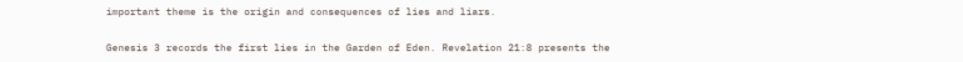important theme is the origin and consequences of lies and liars.

Genesis 3 records the first lies in the Garden of Eden. Revelation 21:8 presents the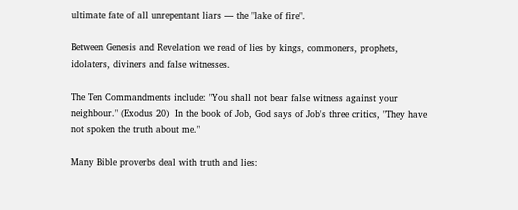ultimate fate of all unrepentant liars — the "lake of fire".

Between Genesis and Revelation we read of lies by kings, commoners, prophets, idolaters, diviners and false witnesses.

The Ten Commandments include: "You shall not bear false witness against your neighbour." (Exodus 20)  In the book of Job, God says of Job's three critics, "They have not spoken the truth about me."

Many Bible proverbs deal with truth and lies: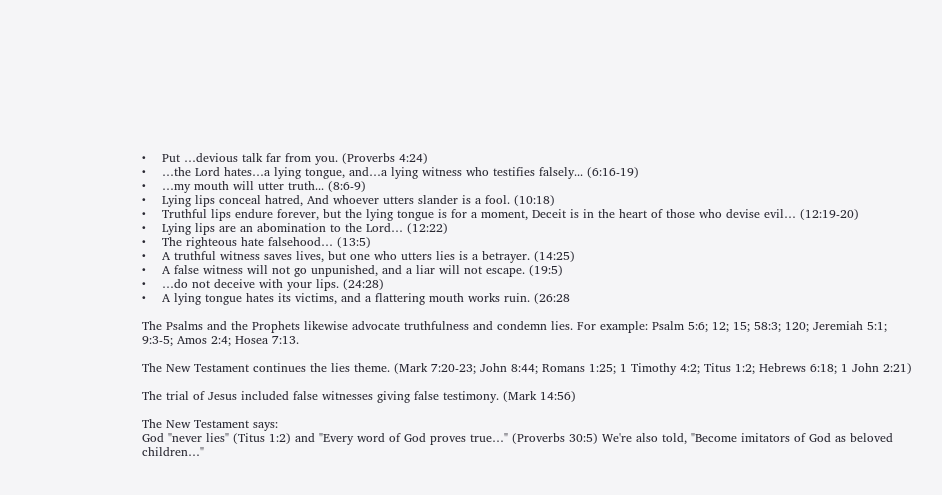•    Put …devious talk far from you. (Proverbs 4:24)
•    …the Lord hates…a lying tongue, and…a lying witness who testifies falsely... (6:16-19)
•    …my mouth will utter truth... (8:6-9)
•    Lying lips conceal hatred, And whoever utters slander is a fool. (10:18)
•    Truthful lips endure forever, but the lying tongue is for a moment, Deceit is in the heart of those who devise evil… (12:19-20)
•    Lying lips are an abomination to the Lord… (12:22)
•    The righteous hate falsehood… (13:5)
•    A truthful witness saves lives, but one who utters lies is a betrayer. (14:25)
•    A false witness will not go unpunished, and a liar will not escape. (19:5)
•    …do not deceive with your lips. (24:28)
•    A lying tongue hates its victims, and a flattering mouth works ruin. (26:28

The Psalms and the Prophets likewise advocate truthfulness and condemn lies. For example: Psalm 5:6; 12; 15; 58:3; 120; Jeremiah 5:1; 9:3-5; Amos 2:4; Hosea 7:13.

The New Testament continues the lies theme. (Mark 7:20-23; John 8:44; Romans 1:25; 1 Timothy 4:2; Titus 1:2; Hebrews 6:18; 1 John 2:21)

The trial of Jesus included false witnesses giving false testimony. (Mark 14:56)

The New Testament says:
God "never lies" (Titus 1:2) and "Every word of God proves true…" (Proverbs 30:5) We're also told, "Become imitators of God as beloved children…"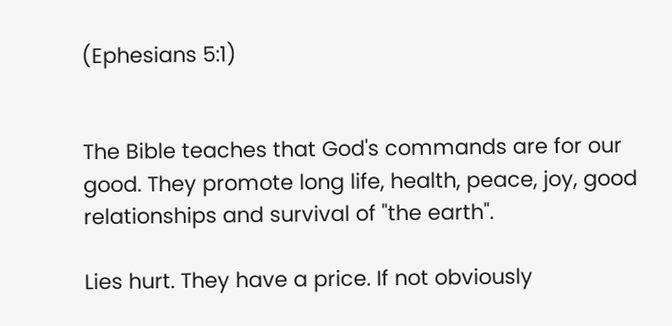(Ephesians 5:1)


The Bible teaches that God's commands are for our good. They promote long life, health, peace, joy, good relationships and survival of "the earth".

Lies hurt. They have a price. If not obviously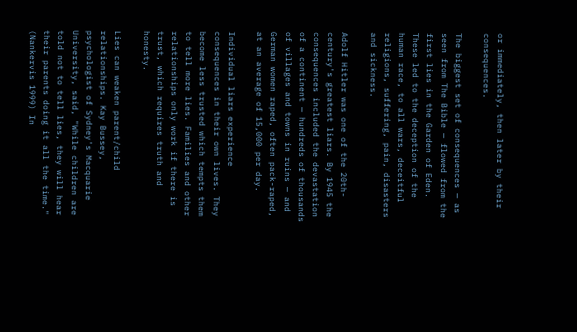or immediately, then later by their consequences.

The biggest set of consequences — as seen from The Bible — flowed from the first lies in the Garden of Eden. These led to the deception of the human race, to all wars, deceitful religions, suffering, pain, disasters and sickness.

Adolf Hitler was one of the 20th-century's greatest liars. By 1945 the consequences included the devastation of a continent — hundreds of thousands of villages and towns in ruins — and German women raped, often pack-raped, at an average of 15,000 per day.

Individual liars experience consequences in their own lives. They become less trusted which tempts them to tell more lies. Families and other relationships only work if there is trust, which requires truth and honesty.

Lies can weaken parent/child relationships. Kay Bussey, psychologist of Sydney's Macquarie University, said, "While children are told not to tell lies, they will hear their parents doing it all the time." (Nankervis 1999) In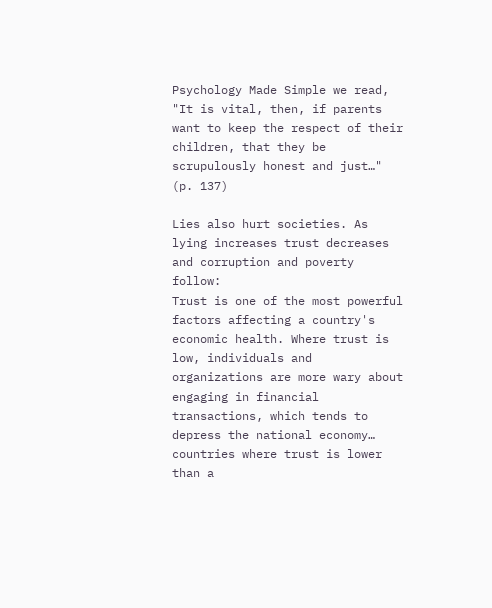Psychology Made Simple we read, "It is vital, then, if parents want to keep the respect of their children, that they be scrupulously honest and just…" (p. 137)

Lies also hurt societies. As lying increases trust decreases and corruption and poverty follow:
Trust is one of the most powerful factors affecting a country's economic health. Where trust is low, individuals and organizations are more wary about engaging in financial transactions, which tends to depress the national economy… countries where trust is lower than a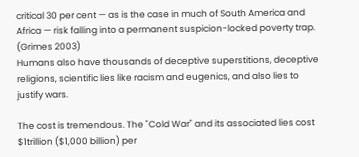critical 30 per cent — as is the case in much of South America and Africa — risk falling into a permanent suspicion-locked poverty trap. (Grimes 2003)
Humans also have thousands of deceptive superstitions, deceptive religions, scientific lies like racism and eugenics, and also lies to justify wars.

The cost is tremendous. The "Cold War" and its associated lies cost $1trillion ($1,000 billion) per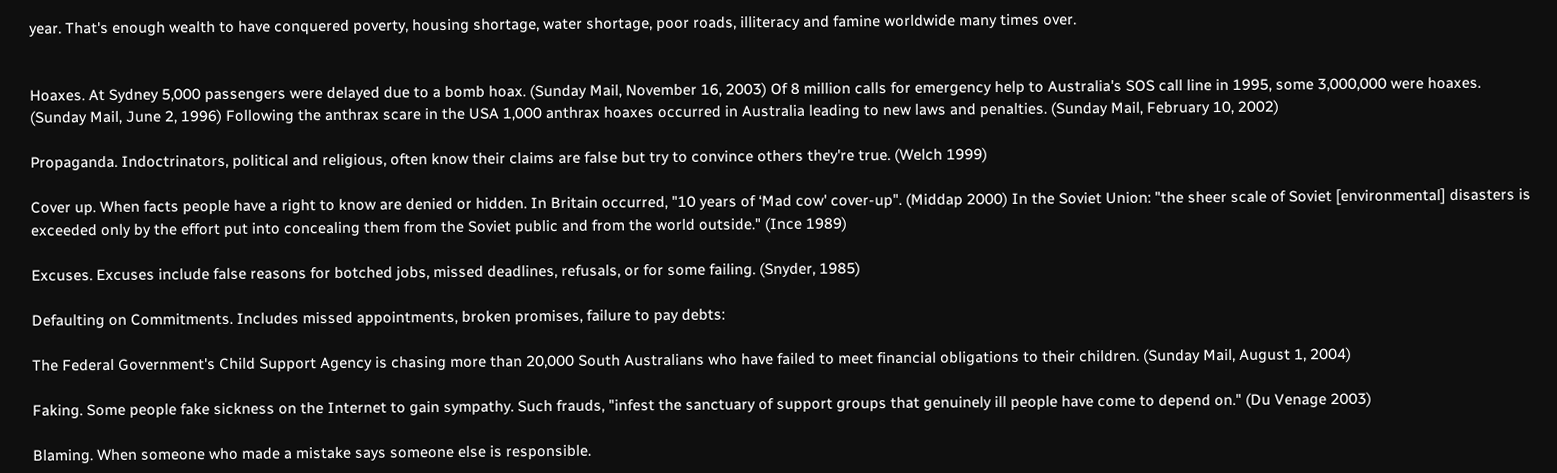year. That's enough wealth to have conquered poverty, housing shortage, water shortage, poor roads, illiteracy and famine worldwide many times over.


Hoaxes. At Sydney 5,000 passengers were delayed due to a bomb hoax. (Sunday Mail, November 16, 2003) Of 8 million calls for emergency help to Australia's SOS call line in 1995, some 3,000,000 were hoaxes. (Sunday Mail, June 2, 1996) Following the anthrax scare in the USA 1,000 anthrax hoaxes occurred in Australia leading to new laws and penalties. (Sunday Mail, February 10, 2002)

Propaganda. Indoctrinators, political and religious, often know their claims are false but try to convince others they're true. (Welch 1999)

Cover up. When facts people have a right to know are denied or hidden. In Britain occurred, "10 years of ‘Mad cow' cover-up". (Middap 2000) In the Soviet Union: "the sheer scale of Soviet [environmental] disasters is exceeded only by the effort put into concealing them from the Soviet public and from the world outside." (Ince 1989)

Excuses. Excuses include false reasons for botched jobs, missed deadlines, refusals, or for some failing. (Snyder, 1985)

Defaulting on Commitments. Includes missed appointments, broken promises, failure to pay debts:

The Federal Government's Child Support Agency is chasing more than 20,000 South Australians who have failed to meet financial obligations to their children. (Sunday Mail, August 1, 2004)

Faking. Some people fake sickness on the Internet to gain sympathy. Such frauds, "infest the sanctuary of support groups that genuinely ill people have come to depend on." (Du Venage 2003)

Blaming. When someone who made a mistake says someone else is responsible.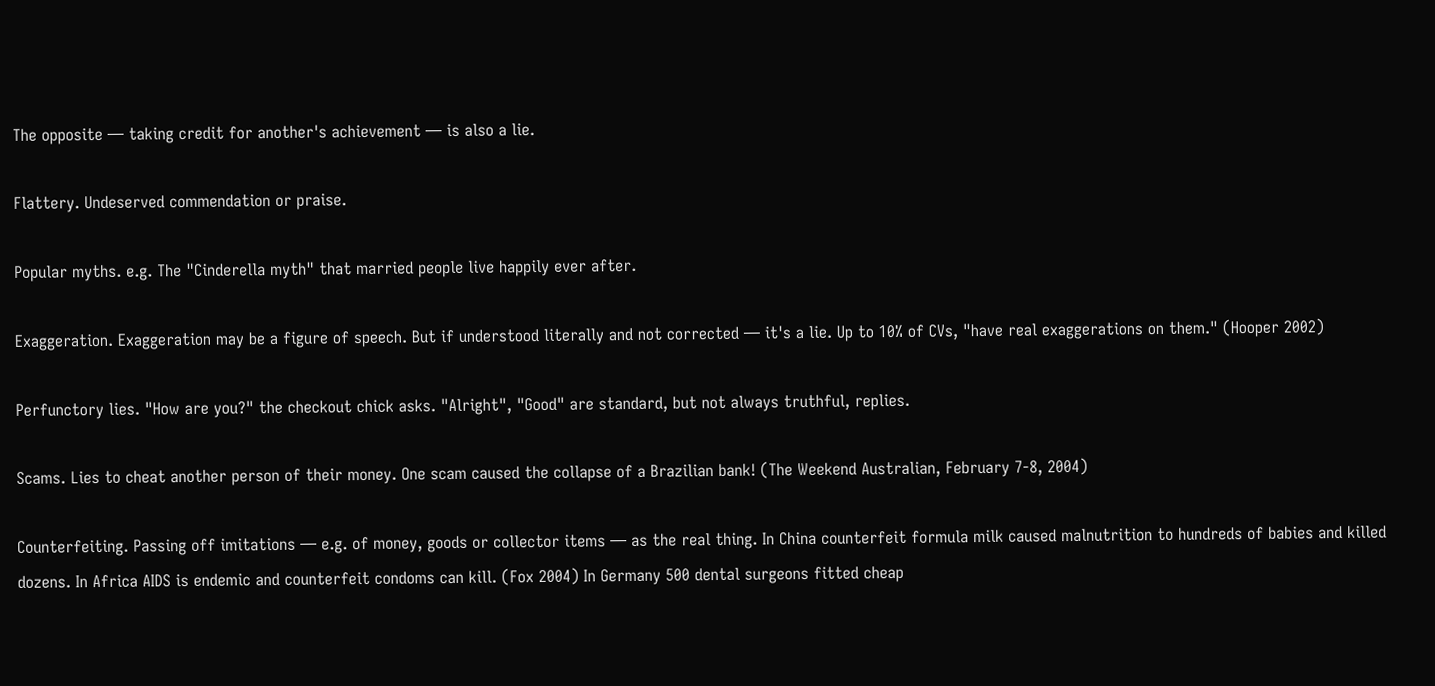The opposite — taking credit for another's achievement — is also a lie.

Flattery. Undeserved commendation or praise.

Popular myths. e.g. The "Cinderella myth" that married people live happily ever after.

Exaggeration. Exaggeration may be a figure of speech. But if understood literally and not corrected — it's a lie. Up to 10% of CVs, "have real exaggerations on them." (Hooper 2002)

Perfunctory lies. "How are you?" the checkout chick asks. "Alright", "Good" are standard, but not always truthful, replies.

Scams. Lies to cheat another person of their money. One scam caused the collapse of a Brazilian bank! (The Weekend Australian, February 7-8, 2004)

Counterfeiting. Passing off imitations — e.g. of money, goods or collector items — as the real thing. In China counterfeit formula milk caused malnutrition to hundreds of babies and killed dozens. In Africa AIDS is endemic and counterfeit condoms can kill. (Fox 2004) In Germany 500 dental surgeons fitted cheap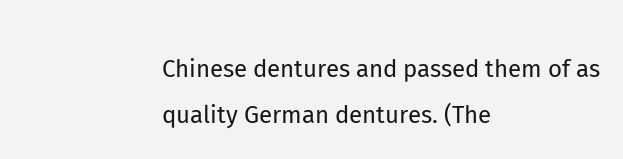Chinese dentures and passed them of as quality German dentures. (The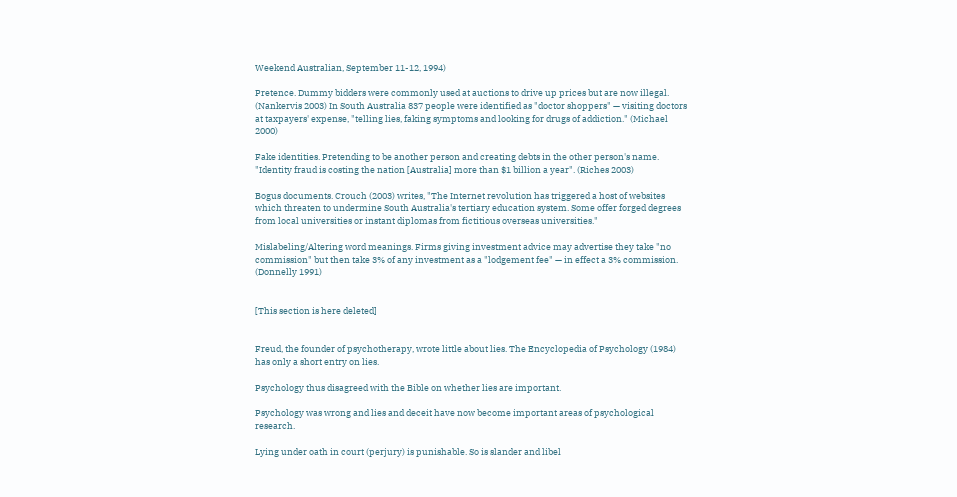Weekend Australian, September 11-12, 1994)

Pretence. Dummy bidders were commonly used at auctions to drive up prices but are now illegal. (Nankervis 2003) In South Australia 837 people were identified as "doctor shoppers" — visiting doctors at taxpayers' expense, "telling lies, faking symptoms and looking for drugs of addiction." (Michael 2000)

Fake identities. Pretending to be another person and creating debts in the other person's name. "Identity fraud is costing the nation [Australia] more than $1 billion a year". (Riches 2003)

Bogus documents. Crouch (2003) writes, "The Internet revolution has triggered a host of websites which threaten to undermine South Australia's tertiary education system. Some offer forged degrees from local universities or instant diplomas from fictitious overseas universities."

Mislabeling/Altering word meanings. Firms giving investment advice may advertise they take "no commission" but then take 3% of any investment as a "lodgement fee" — in effect a 3% commission. (Donnelly 1991)


[This section is here deleted]


Freud, the founder of psychotherapy, wrote little about lies. The Encyclopedia of Psychology (1984) has only a short entry on lies.

Psychology thus disagreed with the Bible on whether lies are important.

Psychology was wrong and lies and deceit have now become important areas of psychological research.

Lying under oath in court (perjury) is punishable. So is slander and libel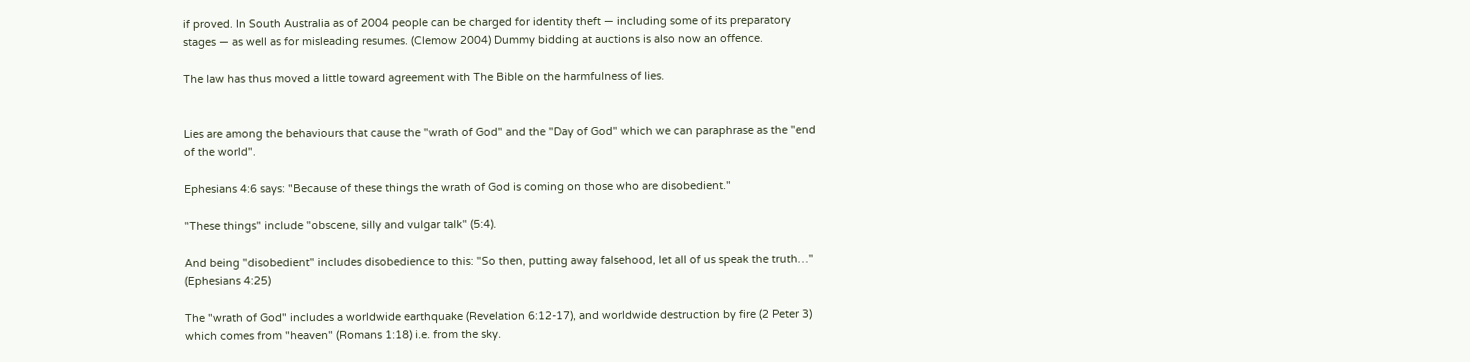if proved. In South Australia as of 2004 people can be charged for identity theft — including some of its preparatory stages — as well as for misleading resumes. (Clemow 2004) Dummy bidding at auctions is also now an offence.

The law has thus moved a little toward agreement with The Bible on the harmfulness of lies.


Lies are among the behaviours that cause the "wrath of God" and the "Day of God" which we can paraphrase as the "end of the world".

Ephesians 4:6 says: "Because of these things the wrath of God is coming on those who are disobedient."

"These things" include "obscene, silly and vulgar talk" (5:4).

And being "disobedient" includes disobedience to this: "So then, putting away falsehood, let all of us speak the truth…" (Ephesians 4:25)

The "wrath of God" includes a worldwide earthquake (Revelation 6:12-17), and worldwide destruction by fire (2 Peter 3) which comes from "heaven" (Romans 1:18) i.e. from the sky.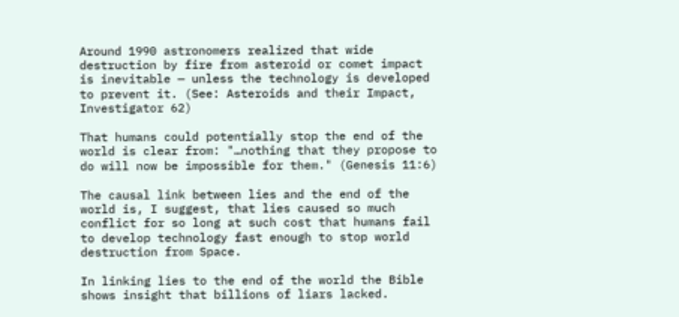Around 1990 astronomers realized that wide destruction by fire from asteroid or comet impact is inevitable — unless the technology is developed to prevent it. (See: Asteroids and their Impact, Investigator 62)

That humans could potentially stop the end of the world is clear from: "…nothing that they propose to do will now be impossible for them." (Genesis 11:6)

The causal link between lies and the end of the world is, I suggest, that lies caused so much conflict for so long at such cost that humans fail to develop technology fast enough to stop world destruction from Space.

In linking lies to the end of the world the Bible shows insight that billions of liars lacked.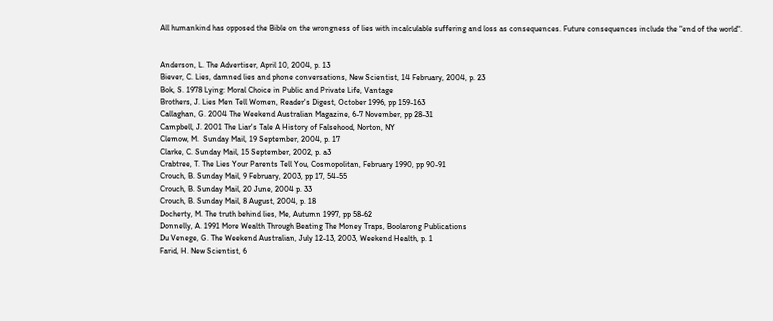All humankind has opposed the Bible on the wrongness of lies with incalculable suffering and loss as consequences. Future consequences include the "end of the world".


Anderson, L. The Advertiser, April 10, 2004, p. 13
Biever, C. Lies, damned lies and phone conversations, New Scientist, 14 February, 2004, p. 23
Bok, S. 1978 Lying: Moral Choice in Public and Private Life, Vantage
Brothers, J. Lies Men Tell Women, Reader's Digest, October 1996, pp 159-163
Callaghan, G. 2004 The Weekend Australian Magazine, 6-7 November, pp 28-31
Campbell, J. 2001 The Liar's Tale A History of Falsehood, Norton, NY
Clemow, M.  Sunday Mail, 19 September, 2004, p. 17
Clarke, C. Sunday Mail, 15 September, 2002, p. a3
Crabtree, T. The Lies Your Parents Tell You, Cosmopolitan, February 1990, pp 90-91
Crouch, B. Sunday Mail, 9 February, 2003, pp 17, 54-55
Crouch, B. Sunday Mail, 20 June, 2004 p. 33
Crouch, B. Sunday Mail, 8 August, 2004, p. 18
Docherty, M. The truth behind lies, Me, Autumn 1997, pp 58-62
Donnelly, A. 1991 More Wealth Through Beating The Money Traps, Boolarong Publications
Du Venege, G. The Weekend Australian, July 12-13, 2003, Weekend Health, p. 1
Farid, H. New Scientist, 6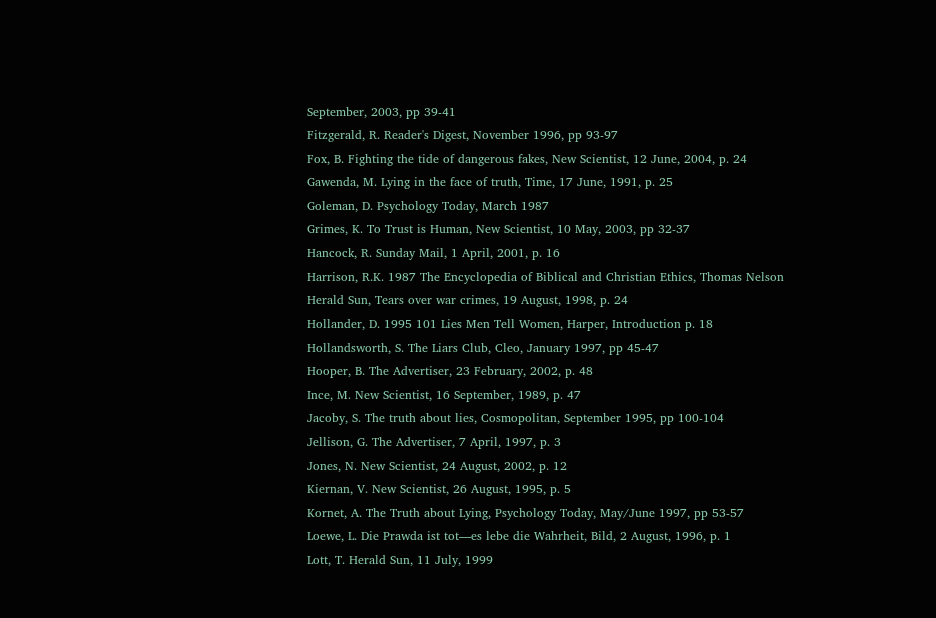September, 2003, pp 39-41
Fitzgerald, R. Reader's Digest, November 1996, pp 93-97
Fox, B. Fighting the tide of dangerous fakes, New Scientist, 12 June, 2004, p. 24
Gawenda, M. Lying in the face of truth, Time, 17 June, 1991, p. 25
Goleman, D. Psychology Today, March 1987
Grimes, K. To Trust is Human, New Scientist, 10 May, 2003, pp 32-37
Hancock, R. Sunday Mail, 1 April, 2001, p. 16
Harrison, R.K. 1987 The Encyclopedia of Biblical and Christian Ethics, Thomas Nelson
Herald Sun, Tears over war crimes, 19 August, 1998, p. 24
Hollander, D. 1995 101 Lies Men Tell Women, Harper, Introduction p. 18
Hollandsworth, S. The Liars Club, Cleo, January 1997, pp 45-47
Hooper, B. The Advertiser, 23 February, 2002, p. 48
Ince, M. New Scientist, 16 September, 1989, p. 47
Jacoby, S. The truth about lies, Cosmopolitan, September 1995, pp 100-104
Jellison, G. The Advertiser, 7 April, 1997, p. 3
Jones, N. New Scientist, 24 August, 2002, p. 12
Kiernan, V. New Scientist, 26 August, 1995, p. 5
Kornet, A. The Truth about Lying, Psychology Today, May/June 1997, pp 53-57
Loewe, L. Die Prawda ist tot—es lebe die Wahrheit, Bild, 2 August, 1996, p. 1
Lott, T. Herald Sun, 11 July, 1999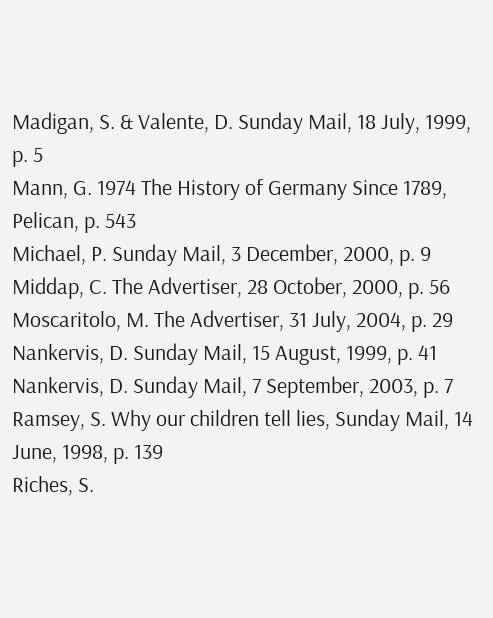Madigan, S. & Valente, D. Sunday Mail, 18 July, 1999, p. 5
Mann, G. 1974 The History of Germany Since 1789, Pelican, p. 543
Michael, P. Sunday Mail, 3 December, 2000, p. 9
Middap, C. The Advertiser, 28 October, 2000, p. 56
Moscaritolo, M. The Advertiser, 31 July, 2004, p. 29
Nankervis, D. Sunday Mail, 15 August, 1999, p. 41
Nankervis, D. Sunday Mail, 7 September, 2003, p. 7
Ramsey, S. Why our children tell lies, Sunday Mail, 14 June, 1998, p. 139
Riches, S.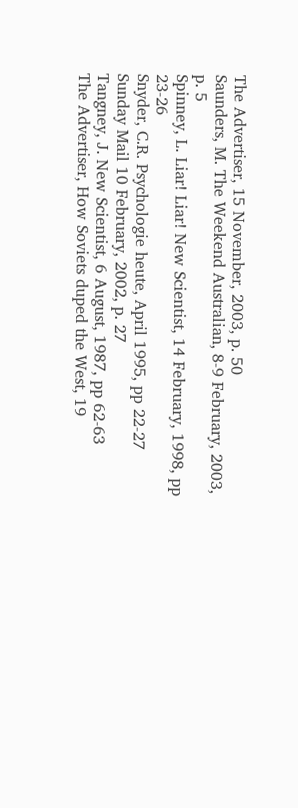The Advertiser, 15 November, 2003, p. 50
Saunders, M. The Weekend Australian, 8-9 February, 2003, p. 5
Spinney, L. Liar! Liar! New Scientist, 14 February, 1998, pp 23-26
Snyder, C.R. Psychologie heute, April 1995, pp 22-27
Sunday Mail 10 February, 2002, p. 27
Tangney, J. New Scientist, 6 August, 1987, pp 62-63
The Advertiser, How Soviets duped the West, 19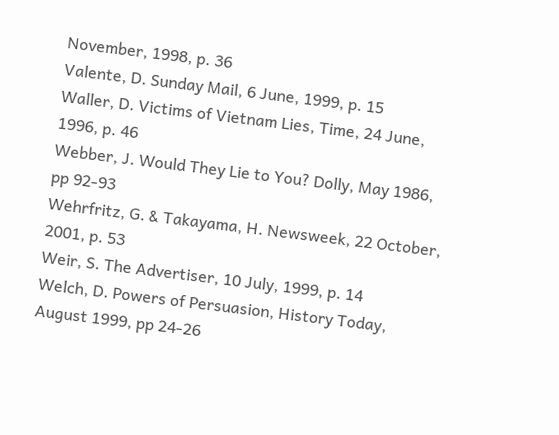November, 1998, p. 36
Valente, D. Sunday Mail, 6 June, 1999, p. 15
Waller, D. Victims of Vietnam Lies, Time, 24 June, 1996, p. 46
Webber, J. Would They Lie to You? Dolly, May 1986, pp 92-93
Wehrfritz, G. & Takayama, H. Newsweek, 22 October, 2001, p. 53
Weir, S. The Advertiser, 10 July, 1999, p. 14
Welch, D. Powers of Persuasion, History Today, August 1999, pp 24-26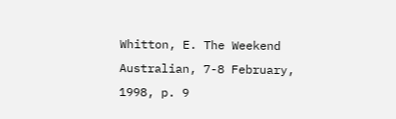Whitton, E. The Weekend Australian, 7-8 February, 1998, p. 9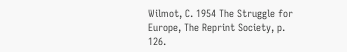Wilmot, C. 1954 The Struggle for Europe, The Reprint Society, p. 126.